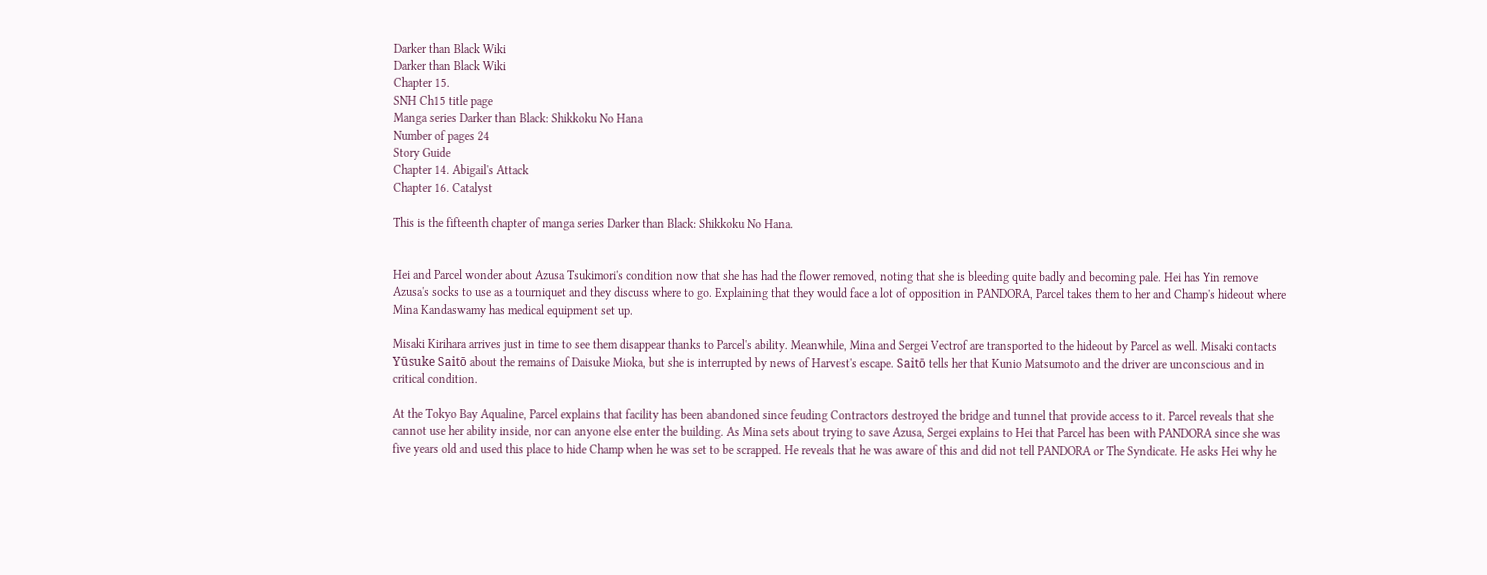Darker than Black Wiki
Darker than Black Wiki
Chapter 15.
SNH Ch15 title page
Manga series Darker than Black: Shikkoku No Hana
Number of pages 24
Story Guide
Chapter 14. Abigail's Attack
Chapter 16. Catalyst

This is the fifteenth chapter of manga series Darker than Black: Shikkoku No Hana.


Hei and Parcel wonder about Azusa Tsukimori's condition now that she has had the flower removed, noting that she is bleeding quite badly and becoming pale. Hei has Yin remove Azusa's socks to use as a tourniquet and they discuss where to go. Explaining that they would face a lot of opposition in PANDORA, Parcel takes them to her and Champ's hideout where Mina Kandaswamy has medical equipment set up.

Misaki Kirihara arrives just in time to see them disappear thanks to Parcel's ability. Meanwhile, Mina and Sergei Vectrof are transported to the hideout by Parcel as well. Misaki contacts Yūsuke Saitō about the remains of Daisuke Mioka, but she is interrupted by news of Harvest's escape. Saitō tells her that Kunio Matsumoto and the driver are unconscious and in critical condition.

At the Tokyo Bay Aqualine, Parcel explains that facility has been abandoned since feuding Contractors destroyed the bridge and tunnel that provide access to it. Parcel reveals that she cannot use her ability inside, nor can anyone else enter the building. As Mina sets about trying to save Azusa, Sergei explains to Hei that Parcel has been with PANDORA since she was five years old and used this place to hide Champ when he was set to be scrapped. He reveals that he was aware of this and did not tell PANDORA or The Syndicate. He asks Hei why he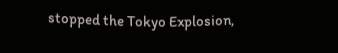stopped the Tokyo Explosion,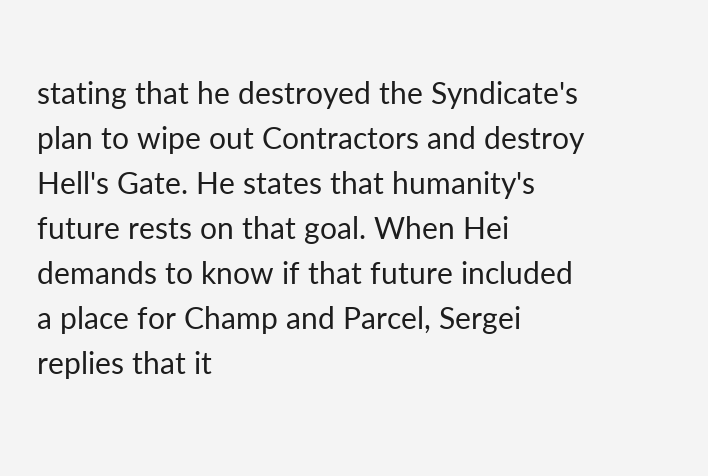stating that he destroyed the Syndicate's plan to wipe out Contractors and destroy Hell's Gate. He states that humanity's future rests on that goal. When Hei demands to know if that future included a place for Champ and Parcel, Sergei replies that it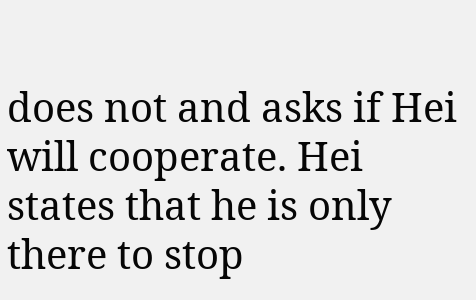does not and asks if Hei will cooperate. Hei states that he is only there to stop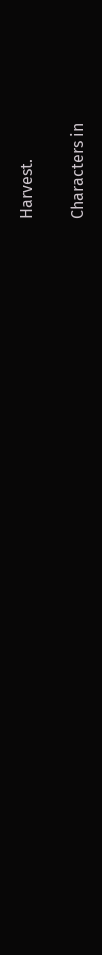Harvest.

Characters in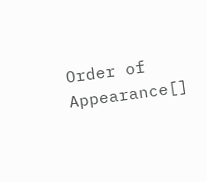Order of Appearance[]